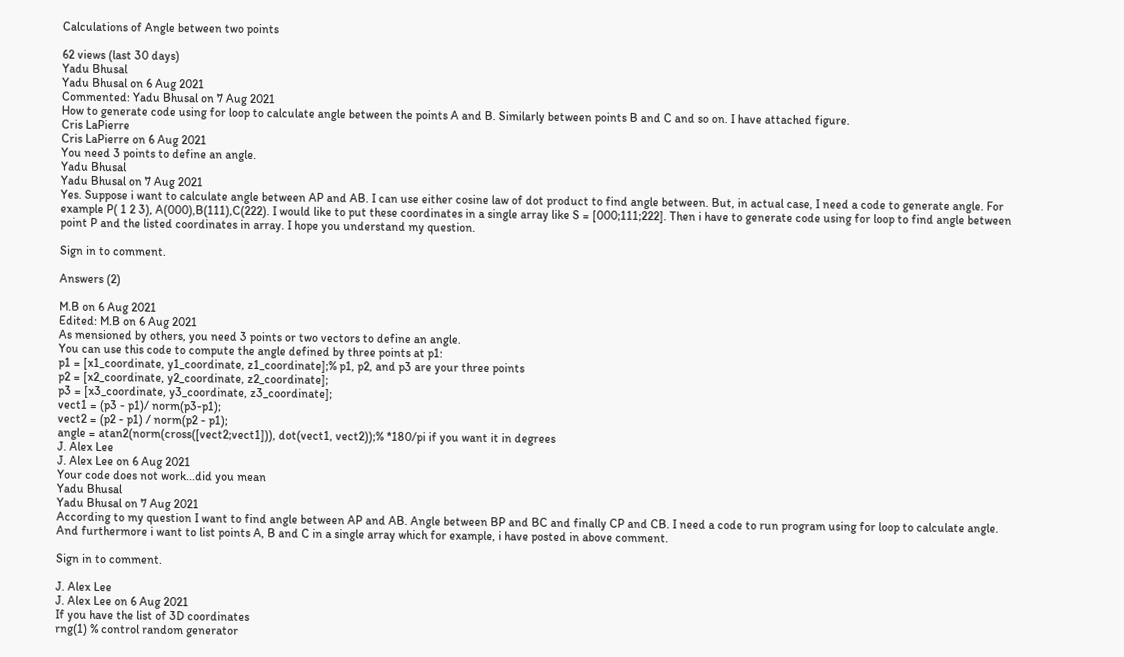Calculations of Angle between two points

62 views (last 30 days)
Yadu Bhusal
Yadu Bhusal on 6 Aug 2021
Commented: Yadu Bhusal on 7 Aug 2021
How to generate code using for loop to calculate angle between the points A and B. Similarly between points B and C and so on. I have attached figure.
Cris LaPierre
Cris LaPierre on 6 Aug 2021
You need 3 points to define an angle.
Yadu Bhusal
Yadu Bhusal on 7 Aug 2021
Yes. Suppose i want to calculate angle between AP and AB. I can use either cosine law of dot product to find angle between. But, in actual case, I need a code to generate angle. For example P( 1 2 3), A(000),B(111),C(222). I would like to put these coordinates in a single array like S = [000;111;222]. Then i have to generate code using for loop to find angle between point P and the listed coordinates in array. I hope you understand my question.

Sign in to comment.

Answers (2)

M.B on 6 Aug 2021
Edited: M.B on 6 Aug 2021
As mensioned by others, you need 3 points or two vectors to define an angle.
You can use this code to compute the angle defined by three points at p1:
p1 = [x1_coordinate, y1_coordinate, z1_coordinate];% p1, p2, and p3 are your three points
p2 = [x2_coordinate, y2_coordinate, z2_coordinate];
p3 = [x3_coordinate, y3_coordinate, z3_coordinate];
vect1 = (p3 - p1)/ norm(p3-p1);
vect2 = (p2 - p1) / norm(p2 - p1);
angle = atan2(norm(cross([vect2;vect1])), dot(vect1, vect2));% *180/pi if you want it in degrees
J. Alex Lee
J. Alex Lee on 6 Aug 2021
Your code does not work...did you mean
Yadu Bhusal
Yadu Bhusal on 7 Aug 2021
According to my question I want to find angle between AP and AB. Angle between BP and BC and finally CP and CB. I need a code to run program using for loop to calculate angle. And furthermore i want to list points A, B and C in a single array which for example, i have posted in above comment.

Sign in to comment.

J. Alex Lee
J. Alex Lee on 6 Aug 2021
If you have the list of 3D coordinates
rng(1) % control random generator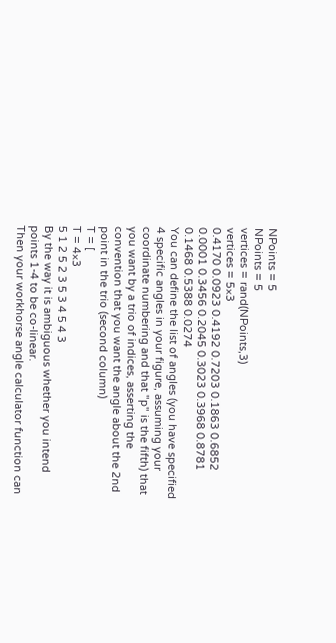NPoints = 5
NPoints = 5
vertices = rand(NPoints,3)
vertices = 5×3
0.4170 0.0923 0.4192 0.7203 0.1863 0.6852 0.0001 0.3456 0.2045 0.3023 0.3968 0.8781 0.1468 0.5388 0.0274
You can define the list of angles (you have specified 4 specific angles in your figure, assuming your coordinate numbering and that "p" is the fifth) that you want by a trio of indices, asserting the convention that you want the angle about the 2nd point in the trio (second column)
T = [
T = 4×3
5 1 2 5 2 3 5 3 4 5 4 3
By the way it is ambiguous whether you intend points 1-4 to be co-linear.
Then your workhorse angle calculator function can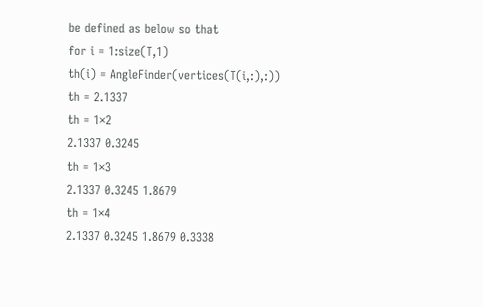be defined as below so that
for i = 1:size(T,1)
th(i) = AngleFinder(vertices(T(i,:),:))
th = 2.1337
th = 1×2
2.1337 0.3245
th = 1×3
2.1337 0.3245 1.8679
th = 1×4
2.1337 0.3245 1.8679 0.3338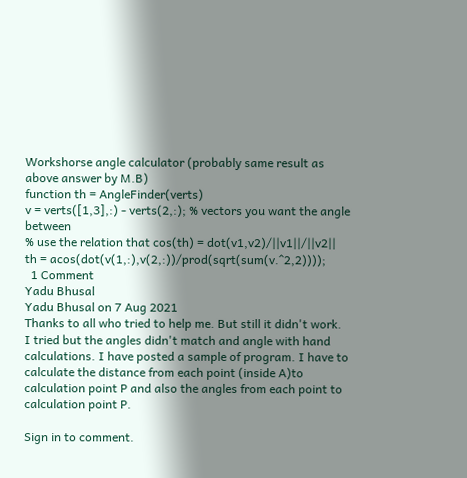Workshorse angle calculator (probably same result as above answer by M.B)
function th = AngleFinder(verts)
v = verts([1,3],:) - verts(2,:); % vectors you want the angle between
% use the relation that cos(th) = dot(v1,v2)/||v1||/||v2||
th = acos(dot(v(1,:),v(2,:))/prod(sqrt(sum(v.^2,2))));
  1 Comment
Yadu Bhusal
Yadu Bhusal on 7 Aug 2021
Thanks to all who tried to help me. But still it didn't work. I tried but the angles didn't match and angle with hand calculations. I have posted a sample of program. I have to calculate the distance from each point (inside A)to calculation point P and also the angles from each point to calculation point P.

Sign in to comment.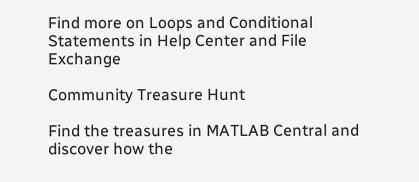Find more on Loops and Conditional Statements in Help Center and File Exchange

Community Treasure Hunt

Find the treasures in MATLAB Central and discover how the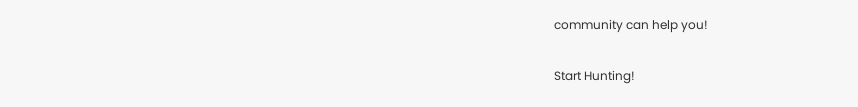community can help you!

Start Hunting!